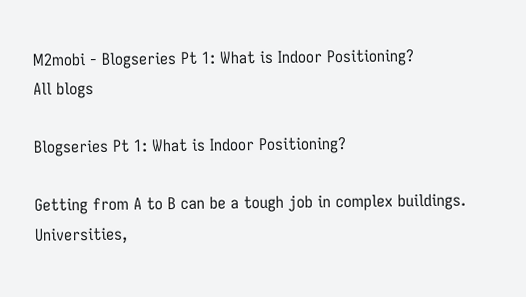M2mobi - Blogseries Pt 1: What is Indoor Positioning?
All blogs

Blogseries Pt 1: What is Indoor Positioning?

Getting from A to B can be a tough job in complex buildings. Universities,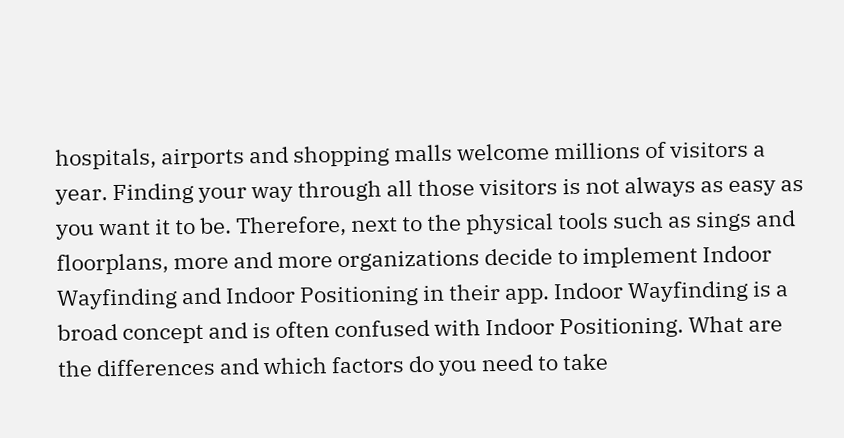hospitals, airports and shopping malls welcome millions of visitors a year. Finding your way through all those visitors is not always as easy as you want it to be. Therefore, next to the physical tools such as sings and floorplans, more and more organizations decide to implement Indoor Wayfinding and Indoor Positioning in their app. Indoor Wayfinding is a broad concept and is often confused with Indoor Positioning. What are the differences and which factors do you need to take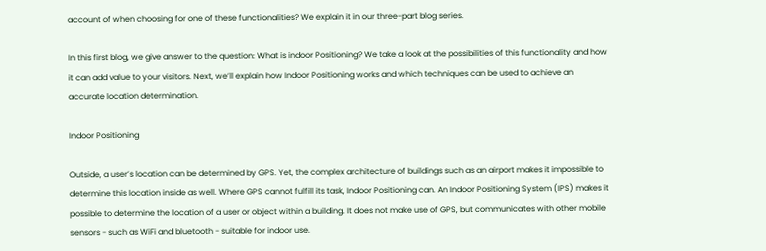account of when choosing for one of these functionalities? We explain it in our three-part blog series.

In this first blog, we give answer to the question: What is indoor Positioning? We take a look at the possibilities of this functionality and how it can add value to your visitors. Next, we’ll explain how Indoor Positioning works and which techniques can be used to achieve an accurate location determination.

Indoor Positioning

Outside, a user’s location can be determined by GPS. Yet, the complex architecture of buildings such as an airport makes it impossible to determine this location inside as well. Where GPS cannot fulfill its task, Indoor Positioning can. An Indoor Positioning System (IPS) makes it possible to determine the location of a user or object within a building. It does not make use of GPS, but communicates with other mobile sensors - such as WiFi and bluetooth - suitable for indoor use.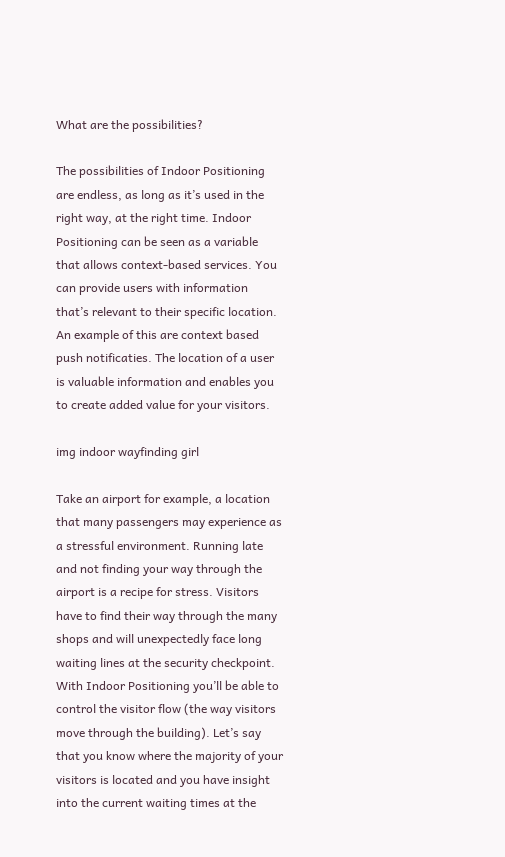What are the possibilities?

The possibilities of Indoor Positioning are endless, as long as it’s used in the right way, at the right time. Indoor Positioning can be seen as a variable that allows context-based services. You can provide users with information that’s relevant to their specific location. An example of this are context based push notificaties. The location of a user is valuable information and enables you to create added value for your visitors.

img indoor wayfinding girl

Take an airport for example, a location that many passengers may experience as a stressful environment. Running late and not finding your way through the airport is a recipe for stress. Visitors have to find their way through the many shops and will unexpectedly face long waiting lines at the security checkpoint. With Indoor Positioning you’ll be able to control the visitor flow (the way visitors move through the building). Let’s say that you know where the majority of your visitors is located and you have insight into the current waiting times at the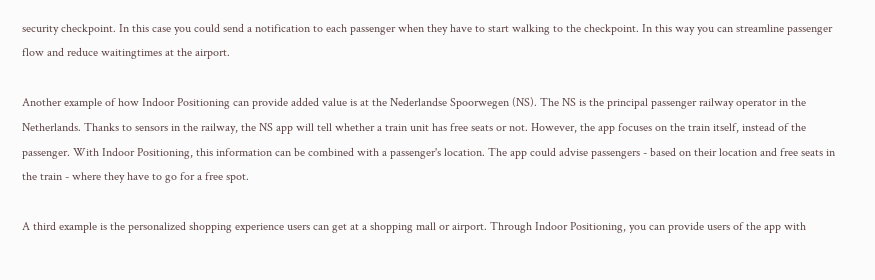security checkpoint. In this case you could send a notification to each passenger when they have to start walking to the checkpoint. In this way you can streamline passenger flow and reduce waitingtimes at the airport.

Another example of how Indoor Positioning can provide added value is at the Nederlandse Spoorwegen (NS). The NS is the principal passenger railway operator in the Netherlands. Thanks to sensors in the railway, the NS app will tell whether a train unit has free seats or not. However, the app focuses on the train itself, instead of the passenger. With Indoor Positioning, this information can be combined with a passenger's location. The app could advise passengers - based on their location and free seats in the train - where they have to go for a free spot.

A third example is the personalized shopping experience users can get at a shopping mall or airport. Through Indoor Positioning, you can provide users of the app with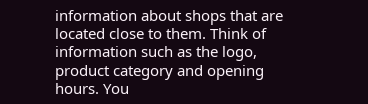information about shops that are located close to them. Think of information such as the logo, product category and opening hours. You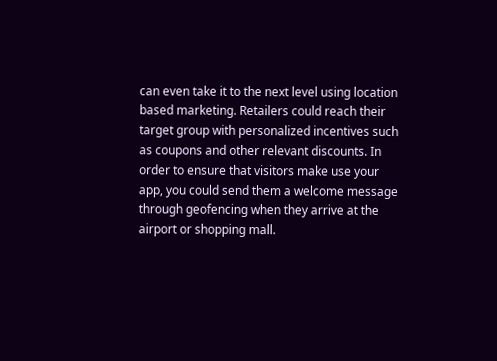can even take it to the next level using location based marketing. Retailers could reach their target group with personalized incentives such as coupons and other relevant discounts. In order to ensure that visitors make use your app, you could send them a welcome message through geofencing when they arrive at the airport or shopping mall.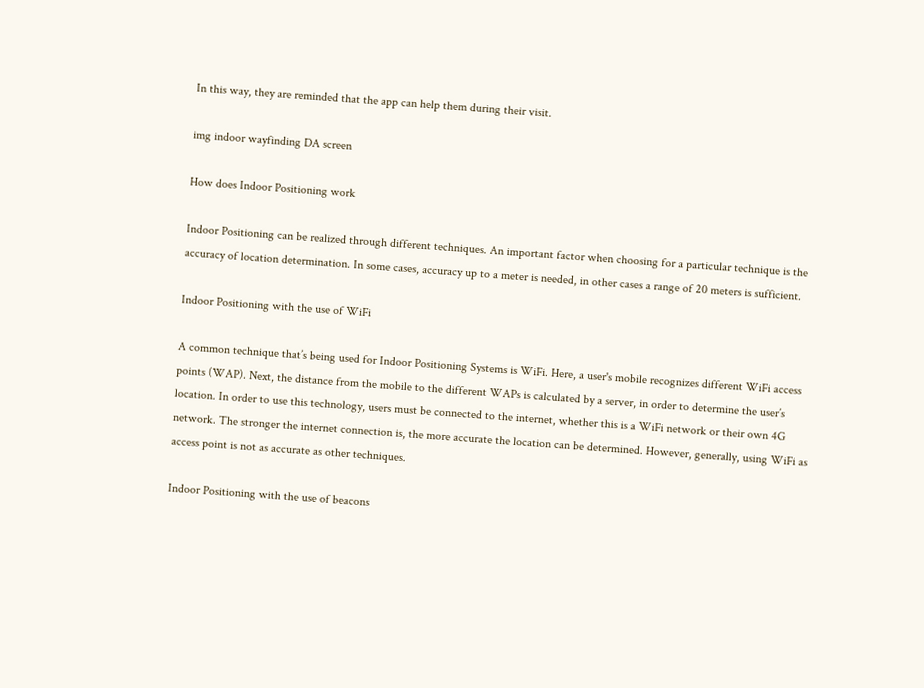In this way, they are reminded that the app can help them during their visit.

img indoor wayfinding DA screen

How does Indoor Positioning work

Indoor Positioning can be realized through different techniques. An important factor when choosing for a particular technique is the accuracy of location determination. In some cases, accuracy up to a meter is needed, in other cases a range of 20 meters is sufficient.

Indoor Positioning with the use of WiFi

A common technique that’s being used for Indoor Positioning Systems is WiFi. Here, a user's mobile recognizes different WiFi access points (WAP). Next, the distance from the mobile to the different WAPs is calculated by a server, in order to determine the user’s location. In order to use this technology, users must be connected to the internet, whether this is a WiFi network or their own 4G network. The stronger the internet connection is, the more accurate the location can be determined. However, generally, using WiFi as access point is not as accurate as other techniques.

Indoor Positioning with the use of beacons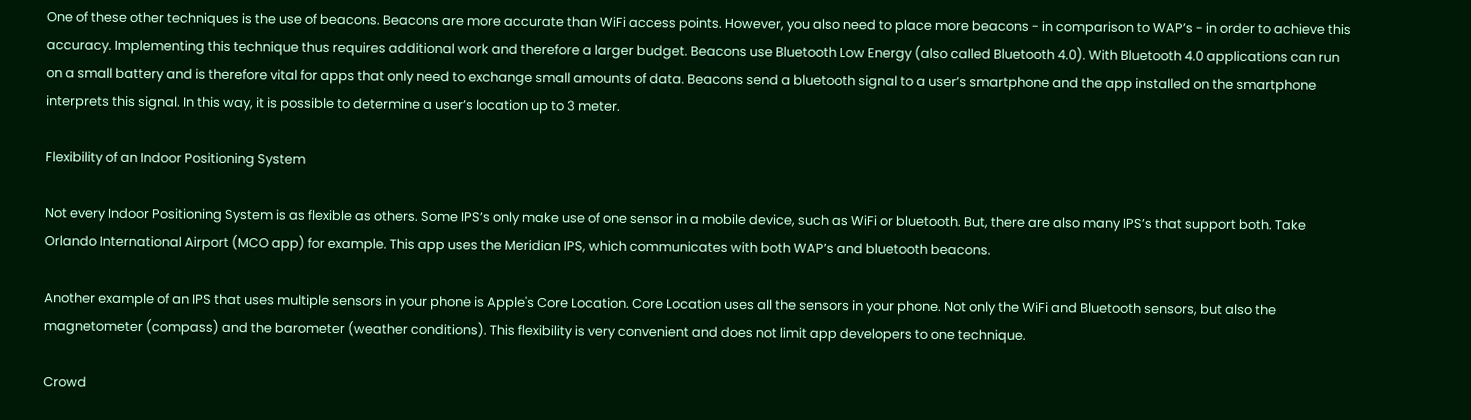One of these other techniques is the use of beacons. Beacons are more accurate than WiFi access points. However, you also need to place more beacons - in comparison to WAP’s - in order to achieve this accuracy. Implementing this technique thus requires additional work and therefore a larger budget. Beacons use Bluetooth Low Energy (also called Bluetooth 4.0). With Bluetooth 4.0 applications can run on a small battery and is therefore vital for apps that only need to exchange small amounts of data. Beacons send a bluetooth signal to a user’s smartphone and the app installed on the smartphone interprets this signal. In this way, it is possible to determine a user’s location up to 3 meter.

Flexibility of an Indoor Positioning System

Not every Indoor Positioning System is as flexible as others. Some IPS’s only make use of one sensor in a mobile device, such as WiFi or bluetooth. But, there are also many IPS’s that support both. Take Orlando International Airport (MCO app) for example. This app uses the Meridian IPS, which communicates with both WAP’s and bluetooth beacons.

Another example of an IPS that uses multiple sensors in your phone is Apple's Core Location. Core Location uses all the sensors in your phone. Not only the WiFi and Bluetooth sensors, but also the magnetometer (compass) and the barometer (weather conditions). This flexibility is very convenient and does not limit app developers to one technique.

Crowd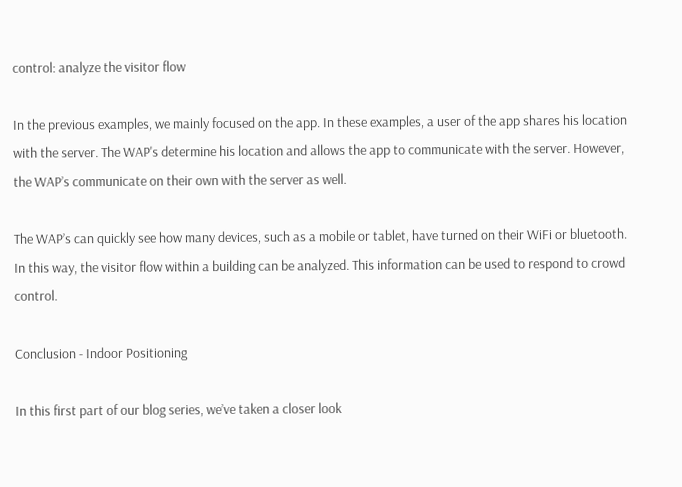control: analyze the visitor flow

In the previous examples, we mainly focused on the app. In these examples, a user of the app shares his location with the server. The WAP's determine his location and allows the app to communicate with the server. However, the WAP’s communicate on their own with the server as well.

The WAP’s can quickly see how many devices, such as a mobile or tablet, have turned on their WiFi or bluetooth. In this way, the visitor flow within a building can be analyzed. This information can be used to respond to crowd control.

Conclusion - Indoor Positioning

In this first part of our blog series, we’ve taken a closer look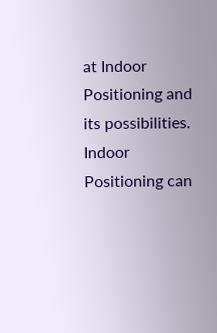at Indoor Positioning and its possibilities. Indoor Positioning can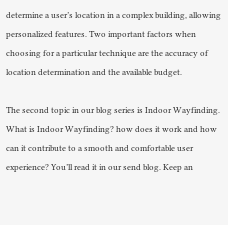determine a user’s location in a complex building, allowing personalized features. Two important factors when choosing for a particular technique are the accuracy of location determination and the available budget.

The second topic in our blog series is Indoor Wayfinding. What is Indoor Wayfinding? how does it work and how can it contribute to a smooth and comfortable user experience? You’ll read it in our send blog. Keep an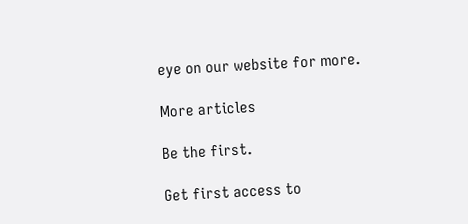eye on our website for more.

More articles

Be the first.

Get first access to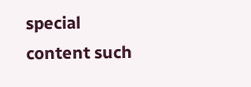special content such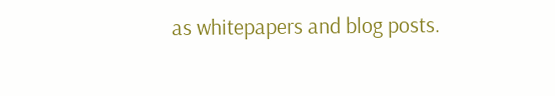as whitepapers and blog posts.